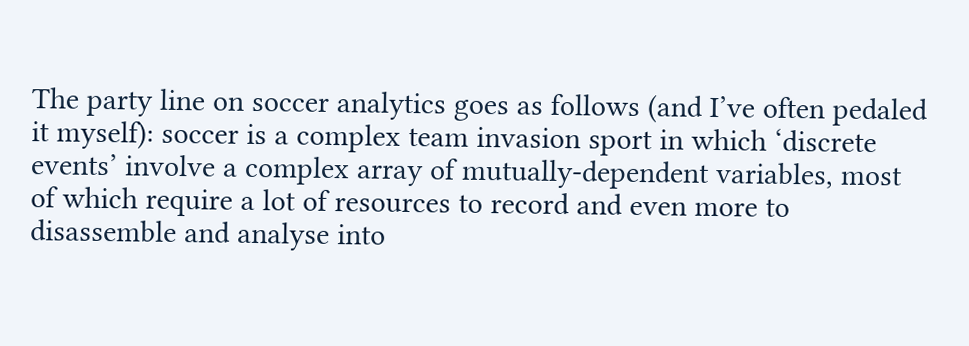The party line on soccer analytics goes as follows (and I’ve often pedaled it myself): soccer is a complex team invasion sport in which ‘discrete events’ involve a complex array of mutually-dependent variables, most of which require a lot of resources to record and even more to disassemble and analyse into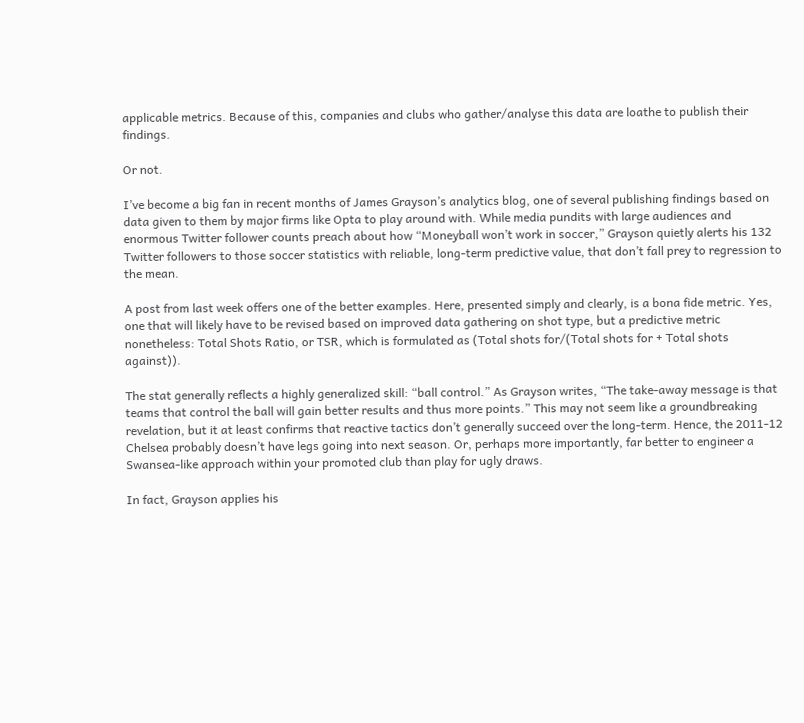applicable metrics. Because of this, companies and clubs who gather/analyse this data are loathe to publish their findings.

Or not.

I’ve become a big fan in recent months of James Grayson’s analytics blog, one of several publishing findings based on data given to them by major firms like Opta to play around with. While media pundits with large audiences and enormous Twitter follower counts preach about how “Moneyball won’t work in soccer,” Grayson quietly alerts his 132 Twitter followers to those soccer statistics with reliable, long-term predictive value, that don’t fall prey to regression to the mean.

A post from last week offers one of the better examples. Here, presented simply and clearly, is a bona fide metric. Yes, one that will likely have to be revised based on improved data gathering on shot type, but a predictive metric nonetheless: Total Shots Ratio, or TSR, which is formulated as (Total shots for/(Total shots for + Total shots against)).

The stat generally reflects a highly generalized skill: “ball control.” As Grayson writes, “The take-away message is that teams that control the ball will gain better results and thus more points.” This may not seem like a groundbreaking revelation, but it at least confirms that reactive tactics don’t generally succeed over the long-term. Hence, the 2011-12 Chelsea probably doesn’t have legs going into next season. Or, perhaps more importantly, far better to engineer a Swansea-like approach within your promoted club than play for ugly draws.

In fact, Grayson applies his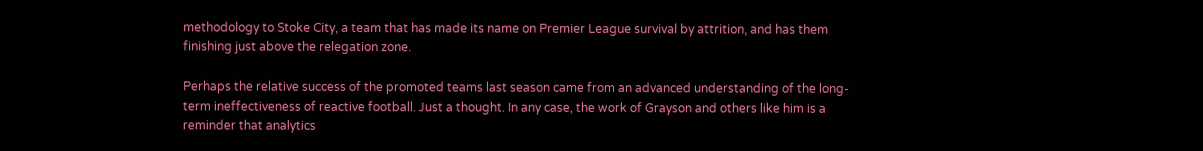methodology to Stoke City, a team that has made its name on Premier League survival by attrition, and has them finishing just above the relegation zone.

Perhaps the relative success of the promoted teams last season came from an advanced understanding of the long-term ineffectiveness of reactive football. Just a thought. In any case, the work of Grayson and others like him is a reminder that analytics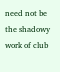need not be the shadowy work of club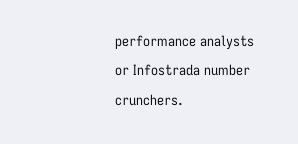performance analysts or Infostrada number crunchers.